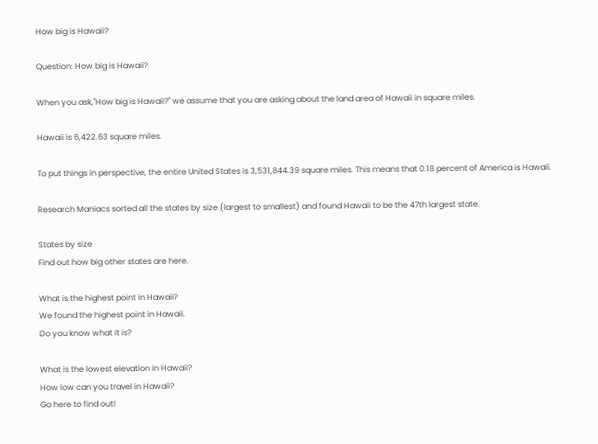How big is Hawaii?

Question: How big is Hawaii?

When you ask,"How big is Hawaii?" we assume that you are asking about the land area of Hawaii in square miles.

Hawaii is 6,422.63 square miles.

To put things in perspective, the entire United States is 3,531,844.39 square miles. This means that 0.18 percent of America is Hawaii.

Research Maniacs sorted all the states by size (largest to smallest) and found Hawaii to be the 47th largest state.

States by size
Find out how big other states are here.

What is the highest point in Hawaii?
We found the highest point in Hawaii.
Do you know what it is?

What is the lowest elevation in Hawaii?
How low can you travel in Hawaii?
Go here to find out!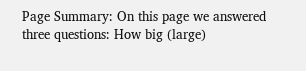Page Summary: On this page we answered three questions: How big (large)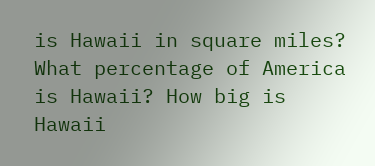is Hawaii in square miles? What percentage of America is Hawaii? How big is Hawaii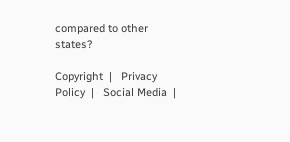compared to other states?

Copyright  |   Privacy Policy  |   Social Media  |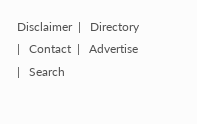Disclaimer  |   Directory  |   Contact  |   Advertise  |   Search